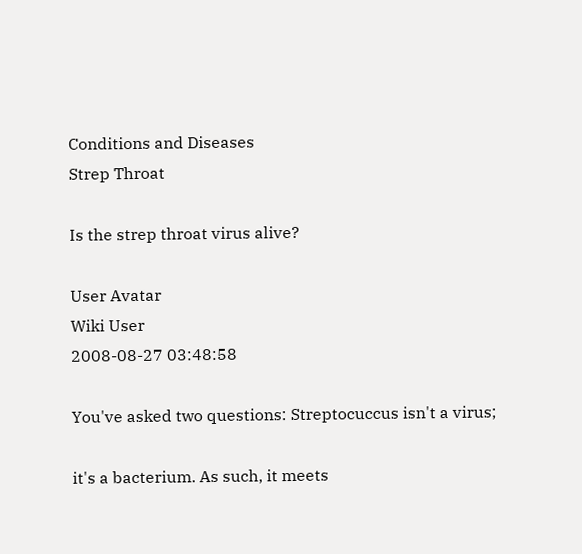Conditions and Diseases
Strep Throat

Is the strep throat virus alive?

User Avatar
Wiki User
2008-08-27 03:48:58

You've asked two questions: Streptocuccus isn't a virus;

it's a bacterium. As such, it meets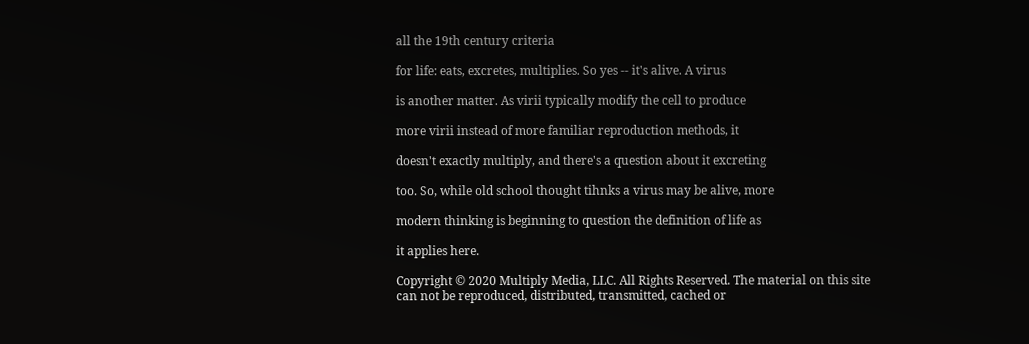all the 19th century criteria

for life: eats, excretes, multiplies. So yes -- it's alive. A virus

is another matter. As virii typically modify the cell to produce

more virii instead of more familiar reproduction methods, it

doesn't exactly multiply, and there's a question about it excreting

too. So, while old school thought tihnks a virus may be alive, more

modern thinking is beginning to question the definition of life as

it applies here.

Copyright © 2020 Multiply Media, LLC. All Rights Reserved. The material on this site can not be reproduced, distributed, transmitted, cached or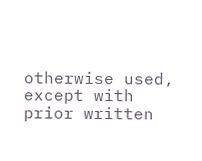otherwise used, except with prior written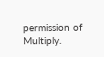permission of Multiply.